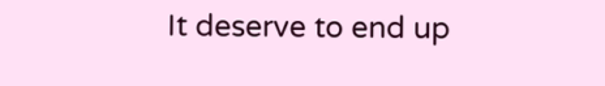It deserve to end up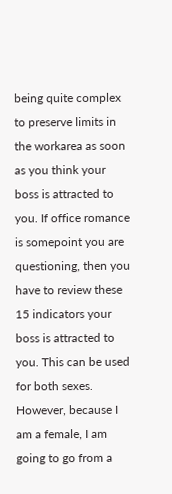being quite complex to preserve limits in the workarea as soon as you think your boss is attracted to you. If office romance is somepoint you are questioning, then you have to review these 15 indicators your boss is attracted to you. This can be used for both sexes. However, because I am a female, I am going to go from a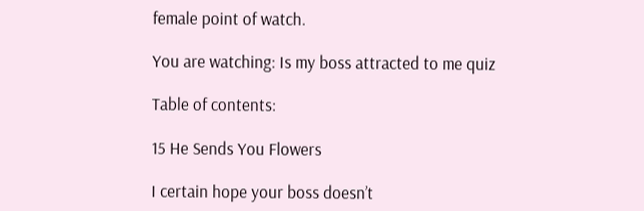female point of watch.

You are watching: Is my boss attracted to me quiz

Table of contents:

15 He Sends You Flowers

I certain hope your boss doesn’t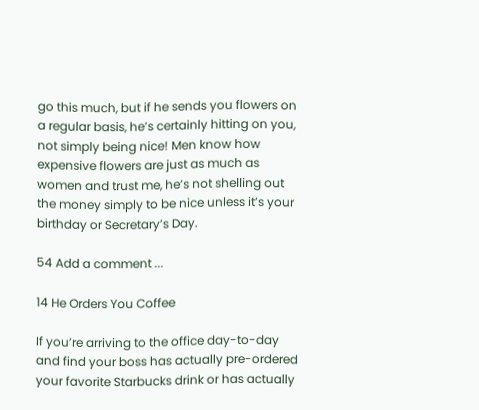go this much, but if he sends you flowers on a regular basis, he’s certainly hitting on you, not simply being nice! Men know how expensive flowers are just as much as women and trust me, he’s not shelling out the money simply to be nice unless it’s your birthday or Secretary’s Day.

54 Add a comment ...

14 He Orders You Coffee

If you’re arriving to the office day-to-day and find your boss has actually pre-ordered your favorite Starbucks drink or has actually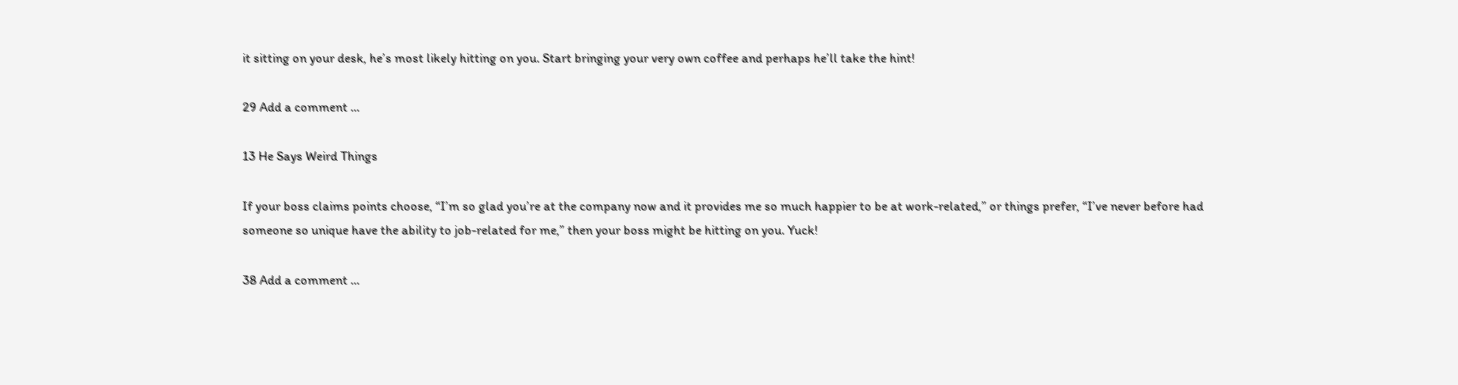it sitting on your desk, he’s most likely hitting on you. Start bringing your very own coffee and perhaps he’ll take the hint!

29 Add a comment ...

13 He Says Weird Things

If your boss claims points choose, “I’m so glad you’re at the company now and it provides me so much happier to be at work-related,” or things prefer, “I’ve never before had someone so unique have the ability to job-related for me,” then your boss might be hitting on you. Yuck!

38 Add a comment ...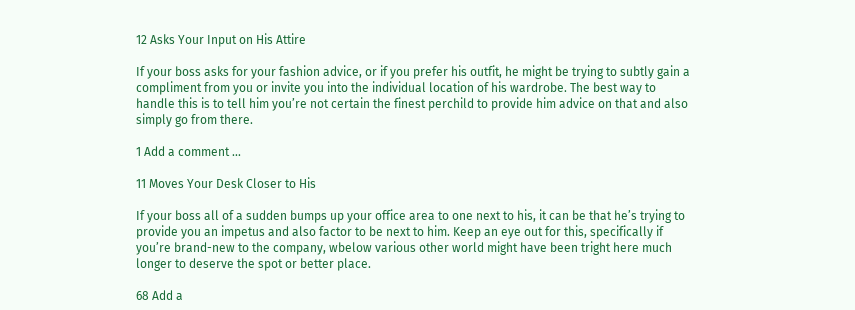12 Asks Your Input on His Attire

If your boss asks for your fashion advice, or if you prefer his outfit, he might be trying to subtly gain a compliment from you or invite you into the individual location of his wardrobe. The best way to handle this is to tell him you’re not certain the finest perchild to provide him advice on that and also simply go from there.

1 Add a comment ...

11 Moves Your Desk Closer to His

If your boss all of a sudden bumps up your office area to one next to his, it can be that he’s trying to provide you an impetus and also factor to be next to him. Keep an eye out for this, specifically if you’re brand-new to the company, wbelow various other world might have been tright here much longer to deserve the spot or better place.

68 Add a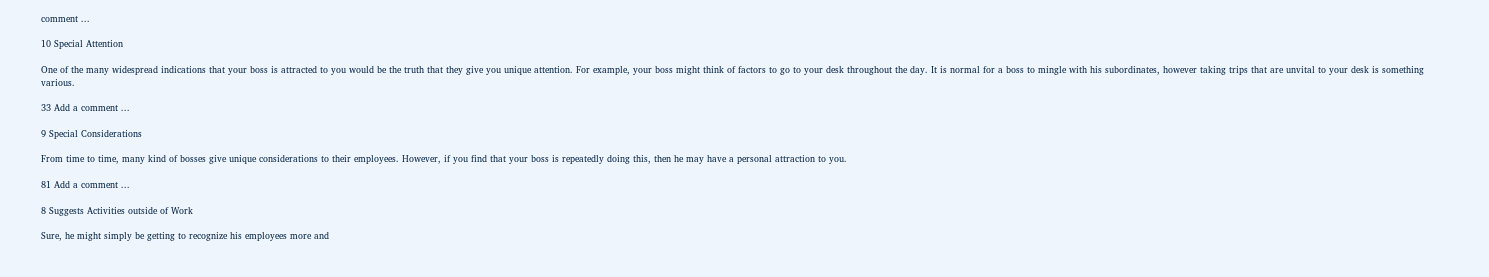comment ...

10 Special Attention

One of the many widespread indications that your boss is attracted to you would be the truth that they give you unique attention. For example, your boss might think of factors to go to your desk throughout the day. It is normal for a boss to mingle with his subordinates, however taking trips that are unvital to your desk is something various.

33 Add a comment ...

9 Special Considerations

From time to time, many kind of bosses give unique considerations to their employees. However, if you find that your boss is repeatedly doing this, then he may have a personal attraction to you.

81 Add a comment ...

8 Suggests Activities outside of Work

Sure, he might simply be getting to recognize his employees more and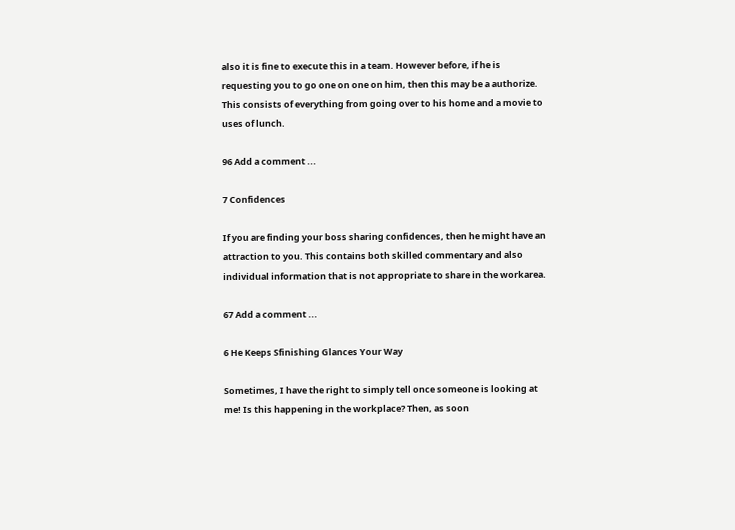also it is fine to execute this in a team. However before, if he is requesting you to go one on one on him, then this may be a authorize. This consists of everything from going over to his home and a movie to uses of lunch.

96 Add a comment ...

7 Confidences

If you are finding your boss sharing confidences, then he might have an attraction to you. This contains both skilled commentary and also individual information that is not appropriate to share in the workarea.

67 Add a comment ...

6 He Keeps Sfinishing Glances Your Way

Sometimes, I have the right to simply tell once someone is looking at me! Is this happening in the workplace? Then, as soon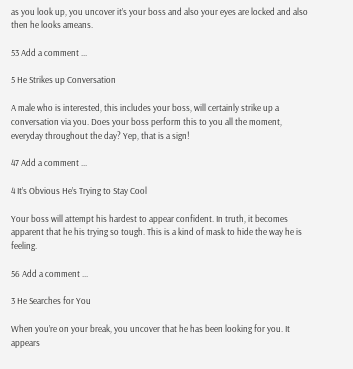as you look up, you uncover it’s your boss and also your eyes are locked and also then he looks ameans.

53 Add a comment ...

5 He Strikes up Conversation

A male who is interested, this includes your boss, will certainly strike up a conversation via you. Does your boss perform this to you all the moment, everyday throughout the day? Yep, that is a sign!

47 Add a comment ...

4 It’s Obvious He’s Trying to Stay Cool

Your boss will attempt his hardest to appear confident. In truth, it becomes apparent that he his trying so tough. This is a kind of mask to hide the way he is feeling.

56 Add a comment ...

3 He Searches for You

When you’re on your break, you uncover that he has been looking for you. It appears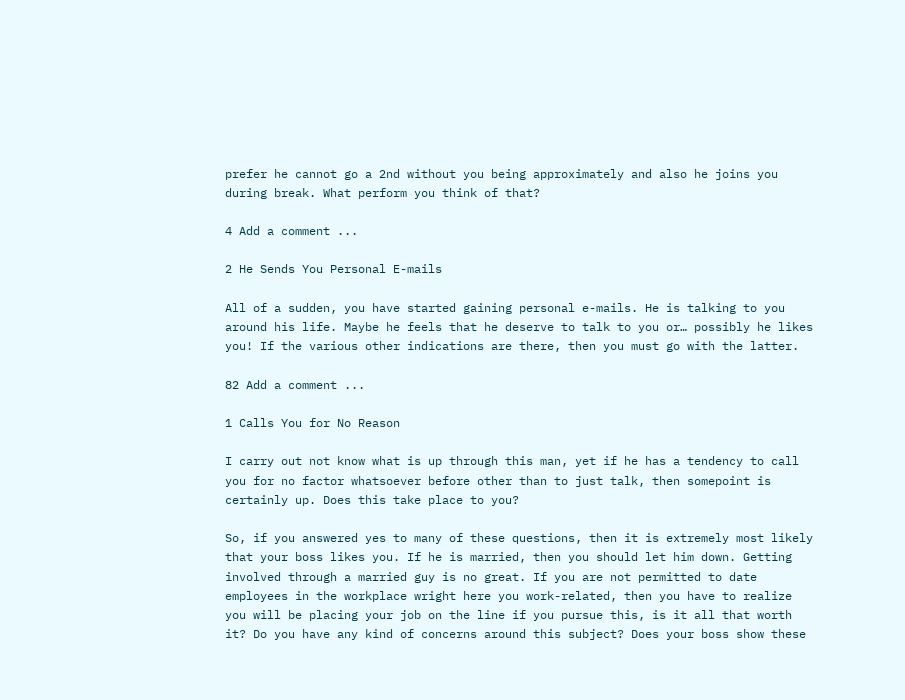prefer he cannot go a 2nd without you being approximately and also he joins you during break. What perform you think of that?

4 Add a comment ...

2 He Sends You Personal E-mails

All of a sudden, you have started gaining personal e-mails. He is talking to you around his life. Maybe he feels that he deserve to talk to you or… possibly he likes you! If the various other indications are there, then you must go with the latter.

82 Add a comment ...

1 Calls You for No Reason

I carry out not know what is up through this man, yet if he has a tendency to call you for no factor whatsoever before other than to just talk, then somepoint is certainly up. Does this take place to you?

So, if you answered yes to many of these questions, then it is extremely most likely that your boss likes you. If he is married, then you should let him down. Getting involved through a married guy is no great. If you are not permitted to date employees in the workplace wright here you work-related, then you have to realize you will be placing your job on the line if you pursue this, is it all that worth it? Do you have any kind of concerns around this subject? Does your boss show these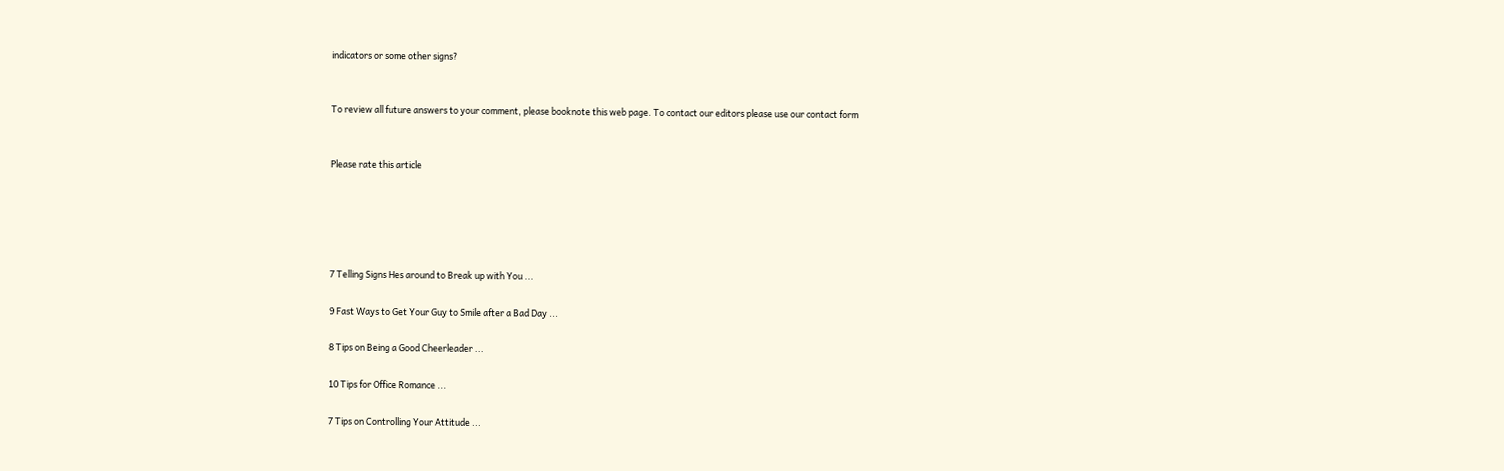indicators or some other signs?


To review all future answers to your comment, please booknote this web page. To contact our editors please use our contact form


Please rate this article





7 Telling Signs Hes around to Break up with You ...

9 Fast Ways to Get Your Guy to Smile after a Bad Day ...

8 Tips on Being a Good Cheerleader ...

10 Tips for Office Romance ...

7 Tips on Controlling Your Attitude ...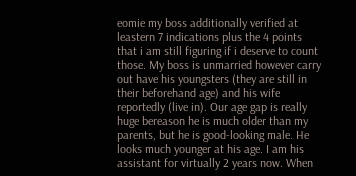eomie my boss additionally verified at leastern 7 indications plus the 4 points that i am still figuring if i deserve to count those. My boss is unmarried however carry out have his youngsters (they are still in their beforehand age) and his wife reportedly (live in). Our age gap is really huge bereason he is much older than my parents, but he is good-looking male. He looks much younger at his age. I am his assistant for virtually 2 years now. When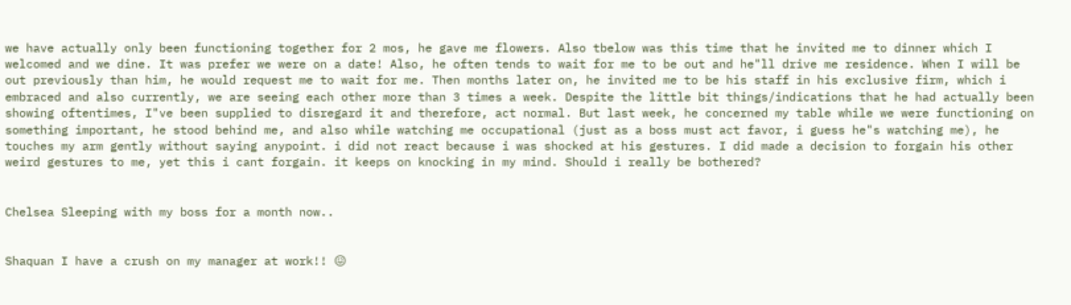we have actually only been functioning together for 2 mos, he gave me flowers. Also tbelow was this time that he invited me to dinner which I welcomed and we dine. It was prefer we were on a date! Also, he often tends to wait for me to be out and he"ll drive me residence. When I will be out previously than him, he would request me to wait for me. Then months later on, he invited me to be his staff in his exclusive firm, which i embraced and also currently, we are seeing each other more than 3 times a week. Despite the little bit things/indications that he had actually been showing oftentimes, I"ve been supplied to disregard it and therefore, act normal. But last week, he concerned my table while we were functioning on something important, he stood behind me, and also while watching me occupational (just as a boss must act favor, i guess he"s watching me), he touches my arm gently without saying anypoint. i did not react because i was shocked at his gestures. I did made a decision to forgain his other weird gestures to me, yet this i cant forgain. it keeps on knocking in my mind. Should i really be bothered?


Chelsea Sleeping with my boss for a month now..


Shaquan I have a crush on my manager at work!! 😖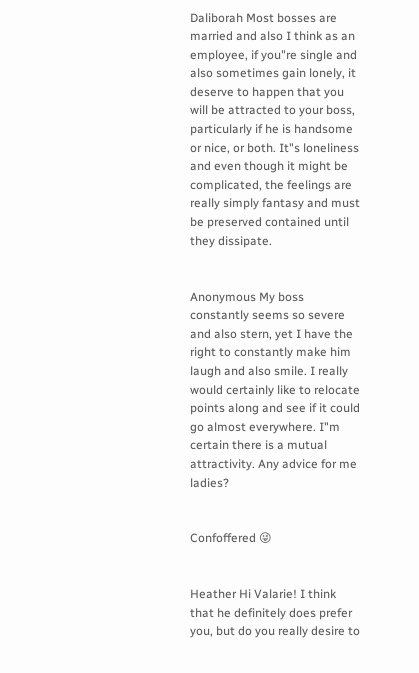Daliborah Most bosses are married and also I think as an employee, if you"re single and also sometimes gain lonely, it deserve to happen that you will be attracted to your boss, particularly if he is handsome or nice, or both. It"s loneliness and even though it might be complicated, the feelings are really simply fantasy and must be preserved contained until they dissipate.


Anonymous My boss constantly seems so severe and also stern, yet I have the right to constantly make him laugh and also smile. I really would certainly like to relocate points along and see if it could go almost everywhere. I"m certain there is a mutual attractivity. Any advice for me ladies?


Confoffered 😜


Heather Hi Valarie! I think that he definitely does prefer you, but do you really desire to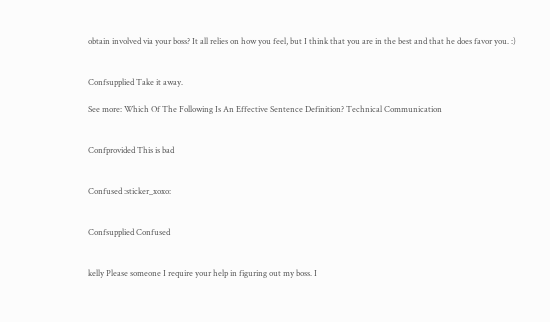obtain involved via your boss? It all relies on how you feel, but I think that you are in the best and that he does favor you. :)


Confsupplied Take it away.

See more: Which Of The Following Is An Effective Sentence Definition? Technical Communication


Confprovided This is bad


Confused :sticker_xoxo:


Confsupplied Confused


kelly Please someone I require your help in figuring out my boss. I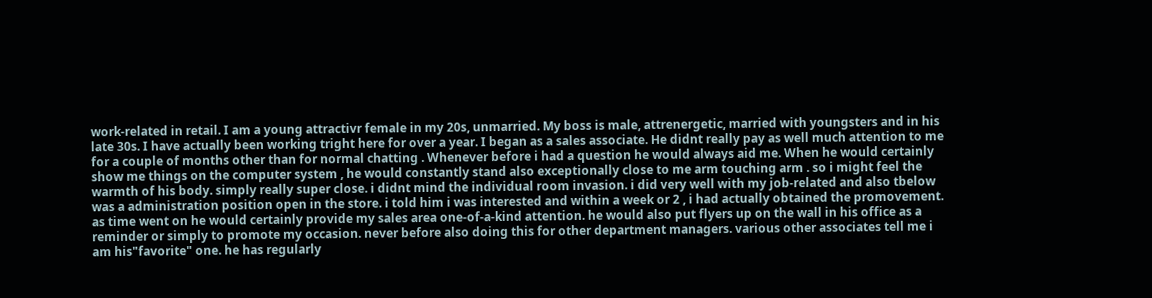work-related in retail. I am a young attractivr female in my 20s, unmarried. My boss is male, attrenergetic, married with youngsters and in his late 30s. I have actually been working tright here for over a year. I began as a sales associate. He didnt really pay as well much attention to me for a couple of months other than for normal chatting . Whenever before i had a question he would always aid me. When he would certainly show me things on the computer system , he would constantly stand also exceptionally close to me arm touching arm . so i might feel the warmth of his body. simply really super close. i didnt mind the individual room invasion. i did very well with my job-related and also tbelow was a administration position open in the store. i told him i was interested and within a week or 2 , i had actually obtained the promovement. as time went on he would certainly provide my sales area one-of-a-kind attention. he would also put flyers up on the wall in his office as a reminder or simply to promote my occasion. never before also doing this for other department managers. various other associates tell me i am his"favorite" one. he has regularly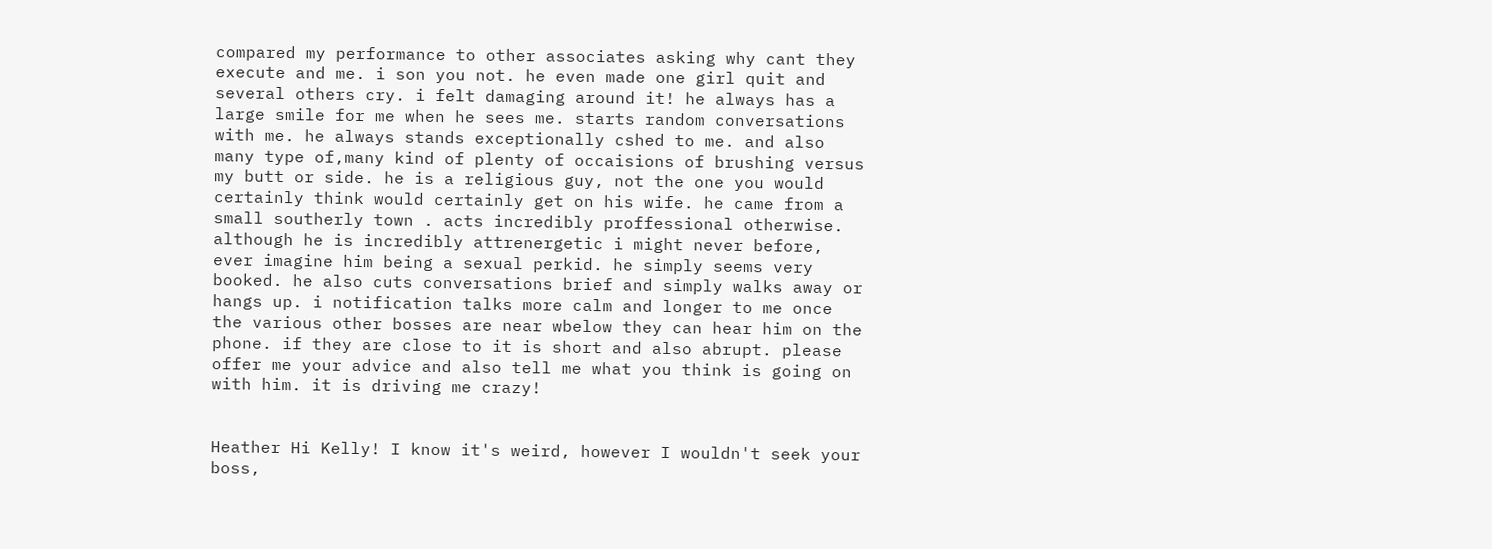compared my performance to other associates asking why cant they execute and me. i son you not. he even made one girl quit and several others cry. i felt damaging around it! he always has a large smile for me when he sees me. starts random conversations with me. he always stands exceptionally cshed to me. and also many type of,many kind of plenty of occaisions of brushing versus my butt or side. he is a religious guy, not the one you would certainly think would certainly get on his wife. he came from a small southerly town . acts incredibly proffessional otherwise. although he is incredibly attrenergetic i might never before, ever imagine him being a sexual perkid. he simply seems very booked. he also cuts conversations brief and simply walks away or hangs up. i notification talks more calm and longer to me once the various other bosses are near wbelow they can hear him on the phone. if they are close to it is short and also abrupt. please offer me your advice and also tell me what you think is going on with him. it is driving me crazy!


Heather Hi Kelly! I know it's weird, however I wouldn't seek your boss,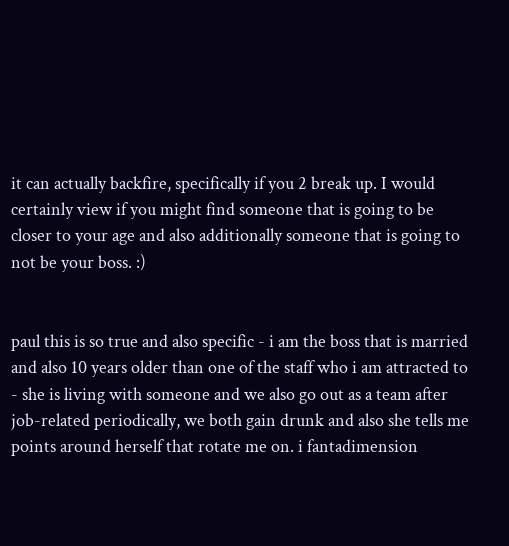it can actually backfire, specifically if you 2 break up. I would certainly view if you might find someone that is going to be closer to your age and also additionally someone that is going to not be your boss. :)


paul this is so true and also specific - i am the boss that is married and also 10 years older than one of the staff who i am attracted to - she is living with someone and we also go out as a team after job-related periodically, we both gain drunk and also she tells me points around herself that rotate me on. i fantadimension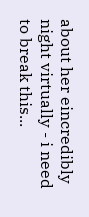about her eincredibly night virtually - i need to break this...